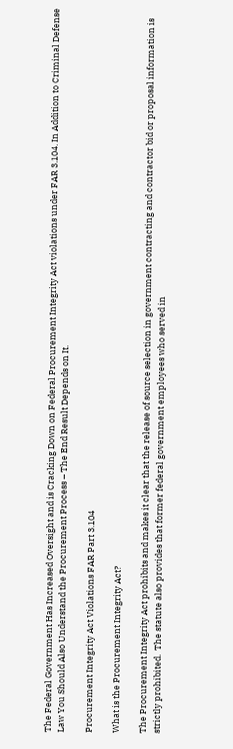The Federal Government Has Increased Oversight and is Cracking Down on Federal Procurement Integrity Act violations under FAR 3.104. In Addition to Criminal Defense Law You Should Also Understand the Procurement Process – The End Result Depends on It.

Procurement Integrity Act Violations FAR Part 3.104

What is the Procurement Integrity Act?

The Procurement Integrity Act prohibits and makes it clear that the release of source selection in government contracting and contractor bid or proposal information is strictly prohibited.  The statute also provides that former federal government employees who served in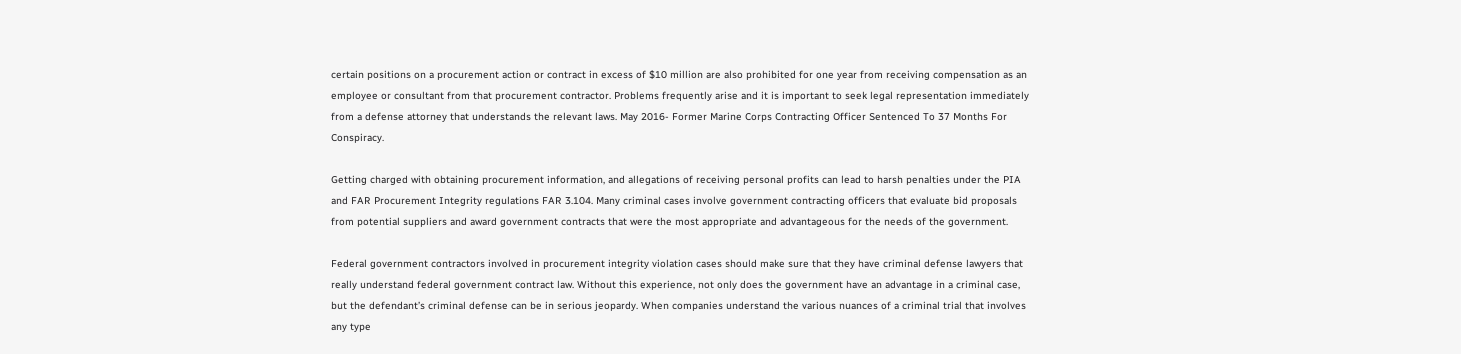certain positions on a procurement action or contract in excess of $10 million are also prohibited for one year from receiving compensation as an employee or consultant from that procurement contractor. Problems frequently arise and it is important to seek legal representation immediately from a defense attorney that understands the relevant laws. May 2016- Former Marine Corps Contracting Officer Sentenced To 37 Months For Conspiracy.

Getting charged with obtaining procurement information, and allegations of receiving personal profits can lead to harsh penalties under the PIA and FAR Procurement Integrity regulations FAR 3.104. Many criminal cases involve government contracting officers that evaluate bid proposals from potential suppliers and award government contracts that were the most appropriate and advantageous for the needs of the government.

Federal government contractors involved in procurement integrity violation cases should make sure that they have criminal defense lawyers that really understand federal government contract law. Without this experience, not only does the government have an advantage in a criminal case, but the defendant’s criminal defense can be in serious jeopardy. When companies understand the various nuances of a criminal trial that involves any type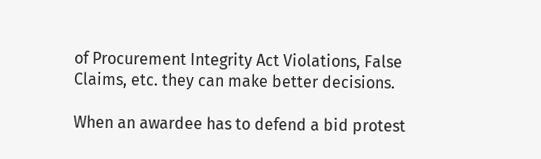of Procurement Integrity Act Violations, False Claims, etc. they can make better decisions.

When an awardee has to defend a bid protest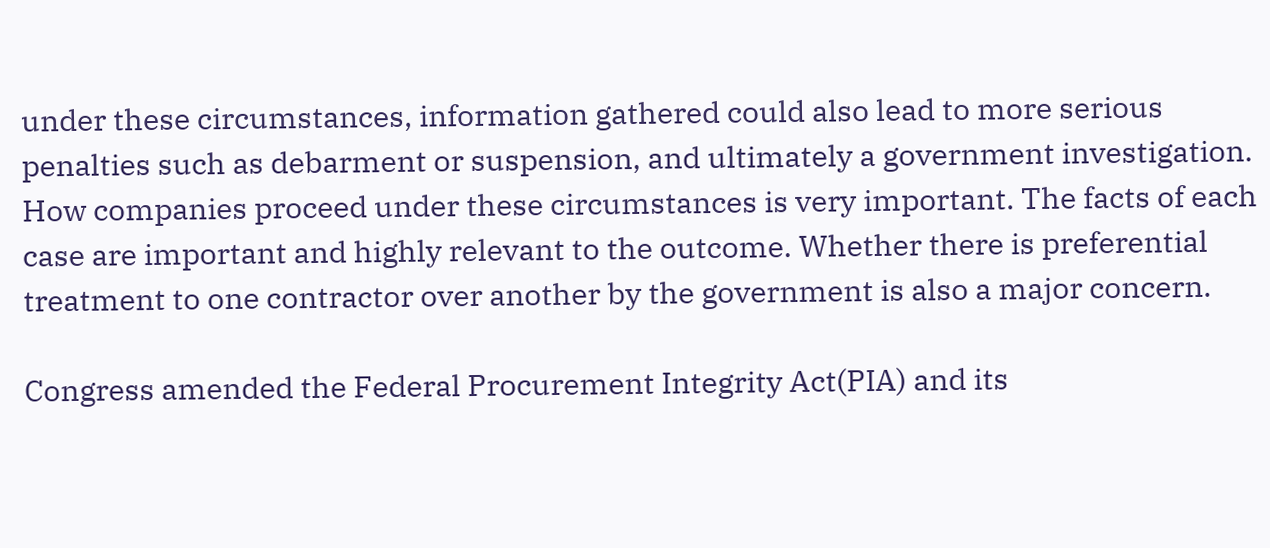under these circumstances, information gathered could also lead to more serious penalties such as debarment or suspension, and ultimately a government investigation. How companies proceed under these circumstances is very important. The facts of each case are important and highly relevant to the outcome. Whether there is preferential treatment to one contractor over another by the government is also a major concern.

Congress amended the Federal Procurement Integrity Act(PIA) and its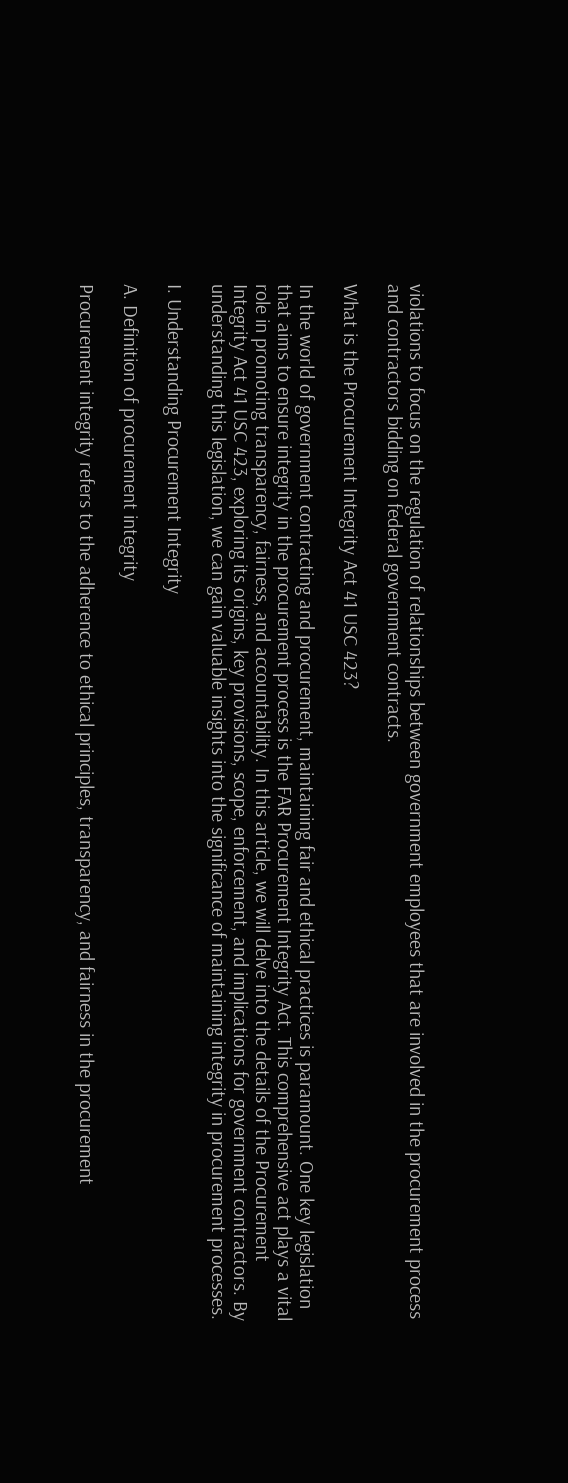violations to focus on the regulation of relationships between government employees that are involved in the procurement process and contractors bidding on federal government contracts.

What is the Procurement Integrity Act 41 USC 423?

In the world of government contracting and procurement, maintaining fair and ethical practices is paramount. One key legislation that aims to ensure integrity in the procurement process is the FAR Procurement Integrity Act. This comprehensive act plays a vital role in promoting transparency, fairness, and accountability. In this article, we will delve into the details of the Procurement Integrity Act 41 USC 423, exploring its origins, key provisions, scope, enforcement, and implications for government contractors. By understanding this legislation, we can gain valuable insights into the significance of maintaining integrity in procurement processes.

I. Understanding Procurement Integrity

A. Definition of procurement integrity

Procurement integrity refers to the adherence to ethical principles, transparency, and fairness in the procurement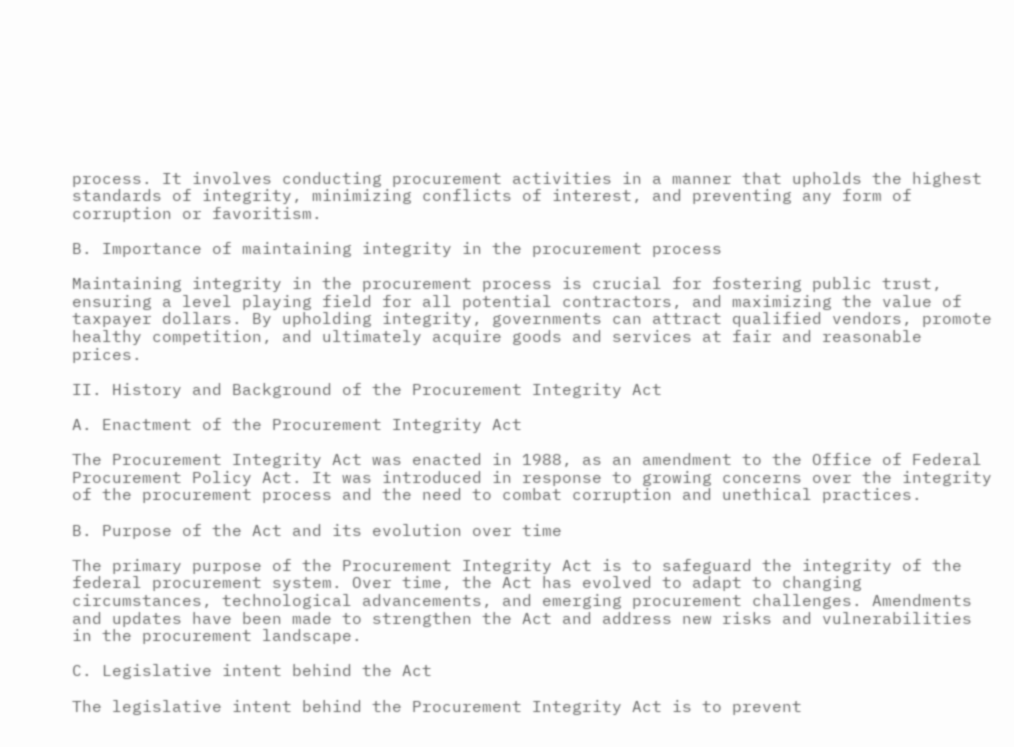process. It involves conducting procurement activities in a manner that upholds the highest standards of integrity, minimizing conflicts of interest, and preventing any form of corruption or favoritism.

B. Importance of maintaining integrity in the procurement process

Maintaining integrity in the procurement process is crucial for fostering public trust, ensuring a level playing field for all potential contractors, and maximizing the value of taxpayer dollars. By upholding integrity, governments can attract qualified vendors, promote healthy competition, and ultimately acquire goods and services at fair and reasonable prices.

II. History and Background of the Procurement Integrity Act

A. Enactment of the Procurement Integrity Act

The Procurement Integrity Act was enacted in 1988, as an amendment to the Office of Federal Procurement Policy Act. It was introduced in response to growing concerns over the integrity of the procurement process and the need to combat corruption and unethical practices.

B. Purpose of the Act and its evolution over time

The primary purpose of the Procurement Integrity Act is to safeguard the integrity of the federal procurement system. Over time, the Act has evolved to adapt to changing circumstances, technological advancements, and emerging procurement challenges. Amendments and updates have been made to strengthen the Act and address new risks and vulnerabilities in the procurement landscape.

C. Legislative intent behind the Act

The legislative intent behind the Procurement Integrity Act is to prevent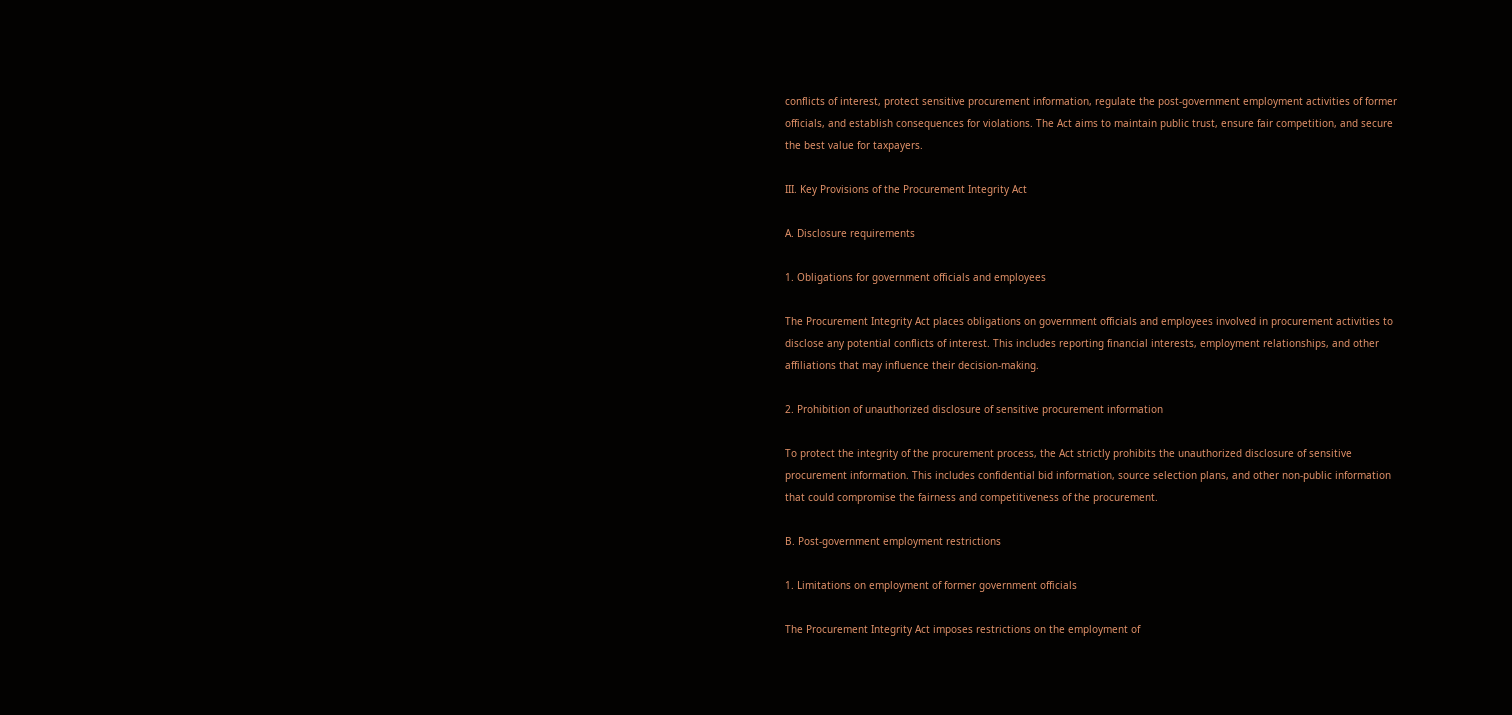conflicts of interest, protect sensitive procurement information, regulate the post-government employment activities of former officials, and establish consequences for violations. The Act aims to maintain public trust, ensure fair competition, and secure the best value for taxpayers.

III. Key Provisions of the Procurement Integrity Act

A. Disclosure requirements

1. Obligations for government officials and employees

The Procurement Integrity Act places obligations on government officials and employees involved in procurement activities to disclose any potential conflicts of interest. This includes reporting financial interests, employment relationships, and other affiliations that may influence their decision-making.

2. Prohibition of unauthorized disclosure of sensitive procurement information

To protect the integrity of the procurement process, the Act strictly prohibits the unauthorized disclosure of sensitive procurement information. This includes confidential bid information, source selection plans, and other non-public information that could compromise the fairness and competitiveness of the procurement.

B. Post-government employment restrictions

1. Limitations on employment of former government officials

The Procurement Integrity Act imposes restrictions on the employment of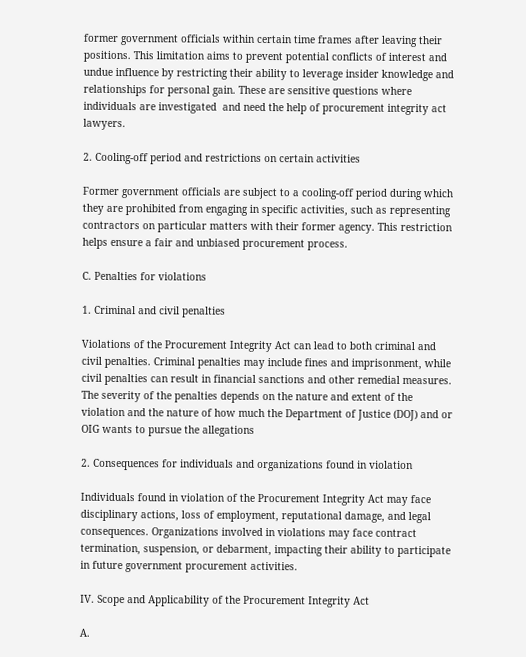former government officials within certain time frames after leaving their positions. This limitation aims to prevent potential conflicts of interest and undue influence by restricting their ability to leverage insider knowledge and relationships for personal gain. These are sensitive questions where individuals are investigated  and need the help of procurement integrity act lawyers.

2. Cooling-off period and restrictions on certain activities

Former government officials are subject to a cooling-off period during which they are prohibited from engaging in specific activities, such as representing contractors on particular matters with their former agency. This restriction helps ensure a fair and unbiased procurement process.

C. Penalties for violations

1. Criminal and civil penalties

Violations of the Procurement Integrity Act can lead to both criminal and civil penalties. Criminal penalties may include fines and imprisonment, while civil penalties can result in financial sanctions and other remedial measures. The severity of the penalties depends on the nature and extent of the violation and the nature of how much the Department of Justice (DOJ) and or OIG wants to pursue the allegations

2. Consequences for individuals and organizations found in violation

Individuals found in violation of the Procurement Integrity Act may face disciplinary actions, loss of employment, reputational damage, and legal consequences. Organizations involved in violations may face contract termination, suspension, or debarment, impacting their ability to participate in future government procurement activities.

IV. Scope and Applicability of the Procurement Integrity Act

A.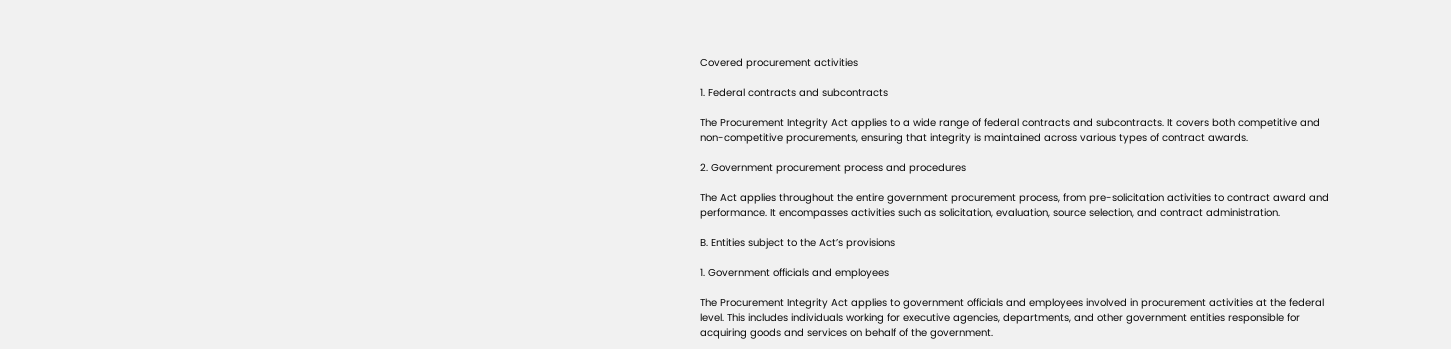Covered procurement activities

1. Federal contracts and subcontracts

The Procurement Integrity Act applies to a wide range of federal contracts and subcontracts. It covers both competitive and non-competitive procurements, ensuring that integrity is maintained across various types of contract awards.

2. Government procurement process and procedures

The Act applies throughout the entire government procurement process, from pre-solicitation activities to contract award and performance. It encompasses activities such as solicitation, evaluation, source selection, and contract administration.

B. Entities subject to the Act’s provisions

1. Government officials and employees

The Procurement Integrity Act applies to government officials and employees involved in procurement activities at the federal level. This includes individuals working for executive agencies, departments, and other government entities responsible for acquiring goods and services on behalf of the government.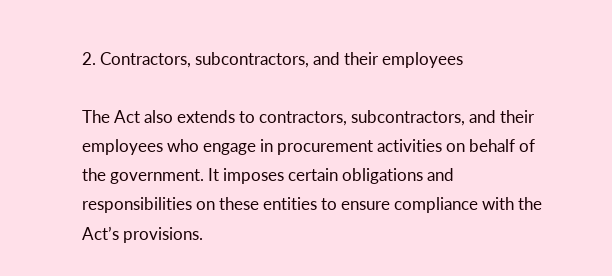2. Contractors, subcontractors, and their employees

The Act also extends to contractors, subcontractors, and their employees who engage in procurement activities on behalf of the government. It imposes certain obligations and responsibilities on these entities to ensure compliance with the Act’s provisions.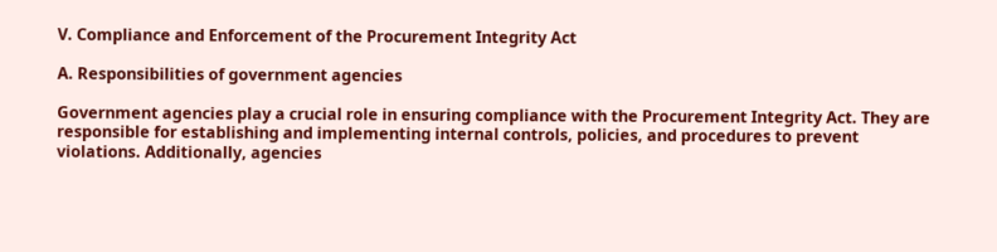V. Compliance and Enforcement of the Procurement Integrity Act

A. Responsibilities of government agencies

Government agencies play a crucial role in ensuring compliance with the Procurement Integrity Act. They are responsible for establishing and implementing internal controls, policies, and procedures to prevent violations. Additionally, agencies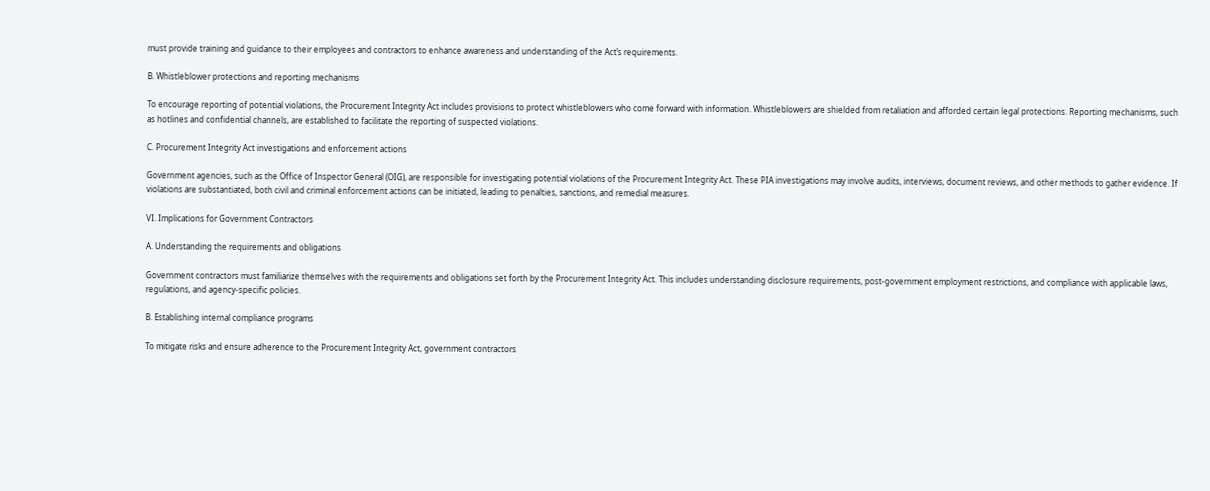must provide training and guidance to their employees and contractors to enhance awareness and understanding of the Act’s requirements.

B. Whistleblower protections and reporting mechanisms

To encourage reporting of potential violations, the Procurement Integrity Act includes provisions to protect whistleblowers who come forward with information. Whistleblowers are shielded from retaliation and afforded certain legal protections. Reporting mechanisms, such as hotlines and confidential channels, are established to facilitate the reporting of suspected violations.

C. Procurement Integrity Act investigations and enforcement actions

Government agencies, such as the Office of Inspector General (OIG), are responsible for investigating potential violations of the Procurement Integrity Act. These PIA investigations may involve audits, interviews, document reviews, and other methods to gather evidence. If violations are substantiated, both civil and criminal enforcement actions can be initiated, leading to penalties, sanctions, and remedial measures.

VI. Implications for Government Contractors

A. Understanding the requirements and obligations

Government contractors must familiarize themselves with the requirements and obligations set forth by the Procurement Integrity Act. This includes understanding disclosure requirements, post-government employment restrictions, and compliance with applicable laws, regulations, and agency-specific policies.

B. Establishing internal compliance programs

To mitigate risks and ensure adherence to the Procurement Integrity Act, government contractors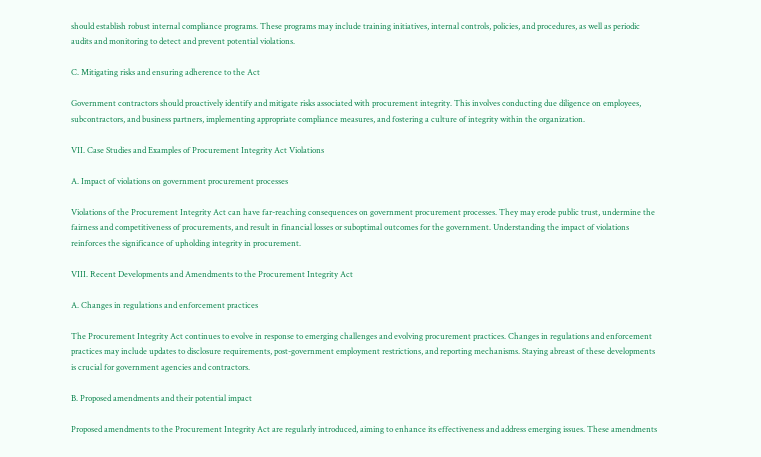should establish robust internal compliance programs. These programs may include training initiatives, internal controls, policies, and procedures, as well as periodic audits and monitoring to detect and prevent potential violations.

C. Mitigating risks and ensuring adherence to the Act

Government contractors should proactively identify and mitigate risks associated with procurement integrity. This involves conducting due diligence on employees, subcontractors, and business partners, implementing appropriate compliance measures, and fostering a culture of integrity within the organization.

VII. Case Studies and Examples of Procurement Integrity Act Violations

A. Impact of violations on government procurement processes

Violations of the Procurement Integrity Act can have far-reaching consequences on government procurement processes. They may erode public trust, undermine the fairness and competitiveness of procurements, and result in financial losses or suboptimal outcomes for the government. Understanding the impact of violations reinforces the significance of upholding integrity in procurement.

VIII. Recent Developments and Amendments to the Procurement Integrity Act

A. Changes in regulations and enforcement practices

The Procurement Integrity Act continues to evolve in response to emerging challenges and evolving procurement practices. Changes in regulations and enforcement practices may include updates to disclosure requirements, post-government employment restrictions, and reporting mechanisms. Staying abreast of these developments is crucial for government agencies and contractors.

B. Proposed amendments and their potential impact

Proposed amendments to the Procurement Integrity Act are regularly introduced, aiming to enhance its effectiveness and address emerging issues. These amendments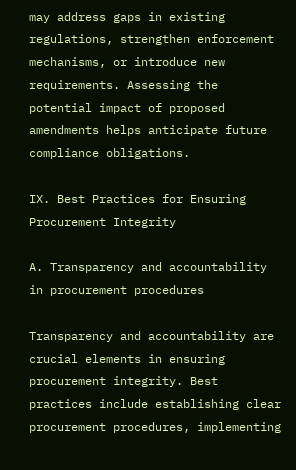may address gaps in existing regulations, strengthen enforcement mechanisms, or introduce new requirements. Assessing the potential impact of proposed amendments helps anticipate future compliance obligations.

IX. Best Practices for Ensuring Procurement Integrity

A. Transparency and accountability in procurement procedures

Transparency and accountability are crucial elements in ensuring procurement integrity. Best practices include establishing clear procurement procedures, implementing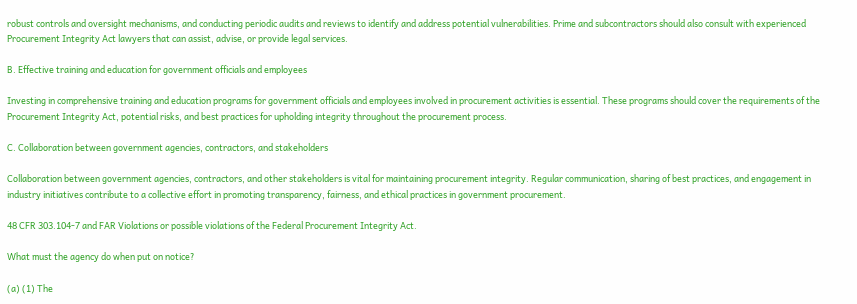robust controls and oversight mechanisms, and conducting periodic audits and reviews to identify and address potential vulnerabilities. Prime and subcontractors should also consult with experienced Procurement Integrity Act lawyers that can assist, advise, or provide legal services.

B. Effective training and education for government officials and employees

Investing in comprehensive training and education programs for government officials and employees involved in procurement activities is essential. These programs should cover the requirements of the Procurement Integrity Act, potential risks, and best practices for upholding integrity throughout the procurement process.

C. Collaboration between government agencies, contractors, and stakeholders

Collaboration between government agencies, contractors, and other stakeholders is vital for maintaining procurement integrity. Regular communication, sharing of best practices, and engagement in industry initiatives contribute to a collective effort in promoting transparency, fairness, and ethical practices in government procurement.

48 CFR 303.104-7 and FAR Violations or possible violations of the Federal Procurement Integrity Act.

What must the agency do when put on notice?

(a) (1) The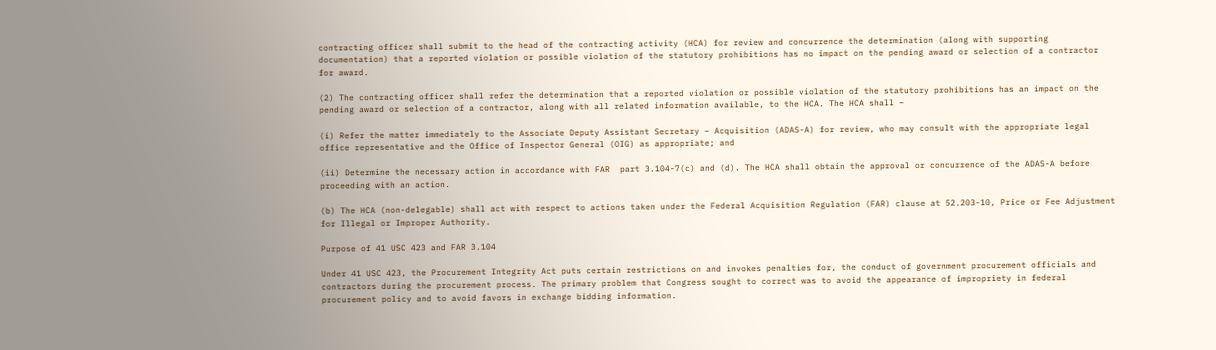contracting officer shall submit to the head of the contracting activity (HCA) for review and concurrence the determination (along with supporting documentation) that a reported violation or possible violation of the statutory prohibitions has no impact on the pending award or selection of a contractor for award.

(2) The contracting officer shall refer the determination that a reported violation or possible violation of the statutory prohibitions has an impact on the pending award or selection of a contractor, along with all related information available, to the HCA. The HCA shall –

(i) Refer the matter immediately to the Associate Deputy Assistant Secretary – Acquisition (ADAS-A) for review, who may consult with the appropriate legal office representative and the Office of Inspector General (OIG) as appropriate; and

(ii) Determine the necessary action in accordance with FAR  part 3.104-7(c) and (d). The HCA shall obtain the approval or concurrence of the ADAS-A before proceeding with an action.

(b) The HCA (non-delegable) shall act with respect to actions taken under the Federal Acquisition Regulation (FAR) clause at 52.203-10, Price or Fee Adjustment for Illegal or Improper Authority.

Purpose of 41 USC 423 and FAR 3.104

Under 41 USC 423, the Procurement Integrity Act puts certain restrictions on and invokes penalties for, the conduct of government procurement officials and contractors during the procurement process. The primary problem that Congress sought to correct was to avoid the appearance of impropriety in federal procurement policy and to avoid favors in exchange bidding information.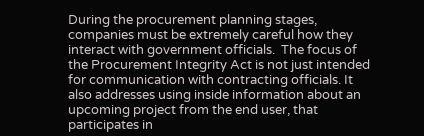During the procurement planning stages, companies must be extremely careful how they interact with government officials.  The focus of the Procurement Integrity Act is not just intended for communication with contracting officials. It also addresses using inside information about an upcoming project from the end user, that participates in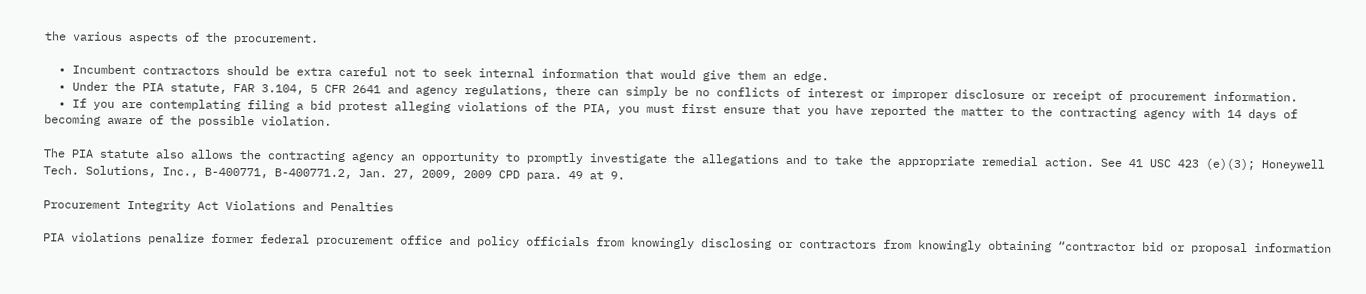the various aspects of the procurement.

  • Incumbent contractors should be extra careful not to seek internal information that would give them an edge.
  • Under the PIA statute, FAR 3.104, 5 CFR 2641 and agency regulations, there can simply be no conflicts of interest or improper disclosure or receipt of procurement information.
  • If you are contemplating filing a bid protest alleging violations of the PIA, you must first ensure that you have reported the matter to the contracting agency with 14 days of becoming aware of the possible violation.

The PIA statute also allows the contracting agency an opportunity to promptly investigate the allegations and to take the appropriate remedial action. See 41 USC 423 (e)(3); Honeywell Tech. Solutions, Inc., B-400771, B-400771.2, Jan. 27, 2009, 2009 CPD para. 49 at 9.

Procurement Integrity Act Violations and Penalties

PIA violations penalize former federal procurement office and policy officials from knowingly disclosing or contractors from knowingly obtaining “contractor bid or proposal information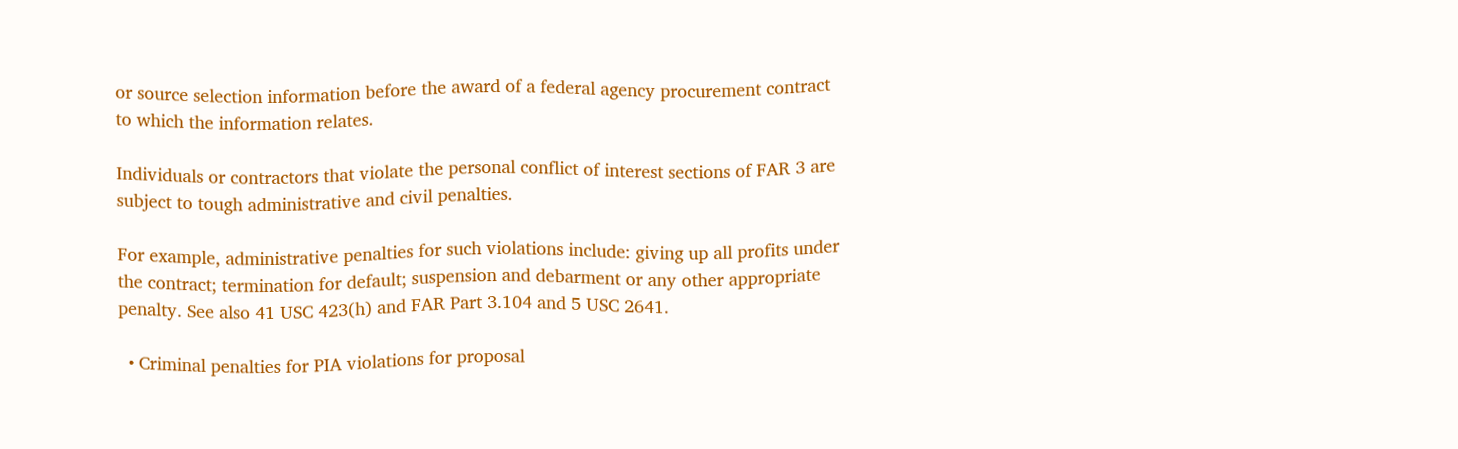or source selection information before the award of a federal agency procurement contract to which the information relates.

Individuals or contractors that violate the personal conflict of interest sections of FAR 3 are subject to tough administrative and civil penalties.

For example, administrative penalties for such violations include: giving up all profits under the contract; termination for default; suspension and debarment or any other appropriate penalty. See also 41 USC 423(h) and FAR Part 3.104 and 5 USC 2641.

  • Criminal penalties for PIA violations for proposal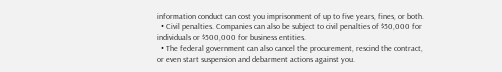information conduct can cost you imprisonment of up to five years, fines, or both.
  • Civil penalties. Companies can also be subject to civil penalties of $50,000 for individuals or $500,000 for business entities.
  • The federal government can also cancel the procurement, rescind the contract, or even start suspension and debarment actions against you.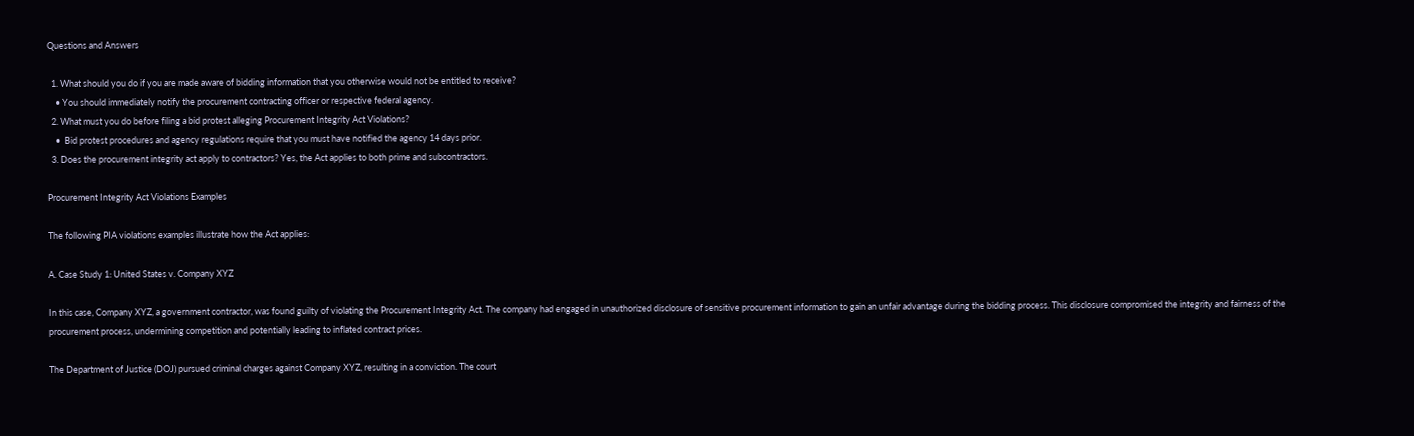Questions and Answers

  1. What should you do if you are made aware of bidding information that you otherwise would not be entitled to receive?
    • You should immediately notify the procurement contracting officer or respective federal agency.
  2. What must you do before filing a bid protest alleging Procurement Integrity Act Violations?
    •  Bid protest procedures and agency regulations require that you must have notified the agency 14 days prior.
  3. Does the procurement integrity act apply to contractors? Yes, the Act applies to both prime and subcontractors.

Procurement Integrity Act Violations Examples

The following PIA violations examples illustrate how the Act applies:

A. Case Study 1: United States v. Company XYZ

In this case, Company XYZ, a government contractor, was found guilty of violating the Procurement Integrity Act. The company had engaged in unauthorized disclosure of sensitive procurement information to gain an unfair advantage during the bidding process. This disclosure compromised the integrity and fairness of the procurement process, undermining competition and potentially leading to inflated contract prices.

The Department of Justice (DOJ) pursued criminal charges against Company XYZ, resulting in a conviction. The court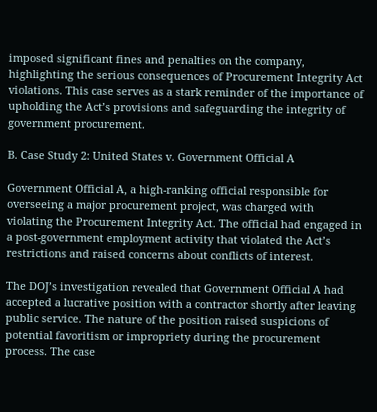imposed significant fines and penalties on the company, highlighting the serious consequences of Procurement Integrity Act violations. This case serves as a stark reminder of the importance of upholding the Act’s provisions and safeguarding the integrity of government procurement.

B. Case Study 2: United States v. Government Official A

Government Official A, a high-ranking official responsible for overseeing a major procurement project, was charged with violating the Procurement Integrity Act. The official had engaged in a post-government employment activity that violated the Act’s restrictions and raised concerns about conflicts of interest.

The DOJ’s investigation revealed that Government Official A had accepted a lucrative position with a contractor shortly after leaving public service. The nature of the position raised suspicions of potential favoritism or impropriety during the procurement process. The case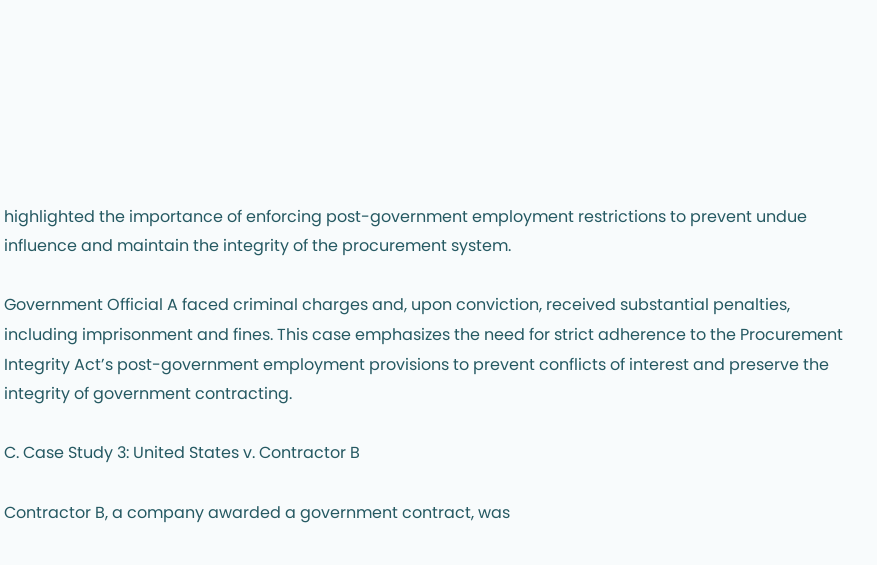highlighted the importance of enforcing post-government employment restrictions to prevent undue influence and maintain the integrity of the procurement system.

Government Official A faced criminal charges and, upon conviction, received substantial penalties, including imprisonment and fines. This case emphasizes the need for strict adherence to the Procurement Integrity Act’s post-government employment provisions to prevent conflicts of interest and preserve the integrity of government contracting.

C. Case Study 3: United States v. Contractor B

Contractor B, a company awarded a government contract, was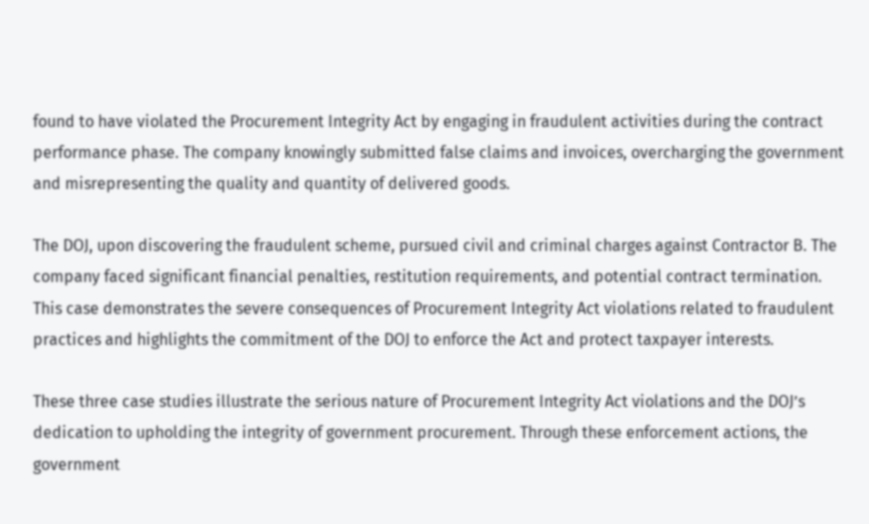found to have violated the Procurement Integrity Act by engaging in fraudulent activities during the contract performance phase. The company knowingly submitted false claims and invoices, overcharging the government and misrepresenting the quality and quantity of delivered goods.

The DOJ, upon discovering the fraudulent scheme, pursued civil and criminal charges against Contractor B. The company faced significant financial penalties, restitution requirements, and potential contract termination. This case demonstrates the severe consequences of Procurement Integrity Act violations related to fraudulent practices and highlights the commitment of the DOJ to enforce the Act and protect taxpayer interests.

These three case studies illustrate the serious nature of Procurement Integrity Act violations and the DOJ’s dedication to upholding the integrity of government procurement. Through these enforcement actions, the government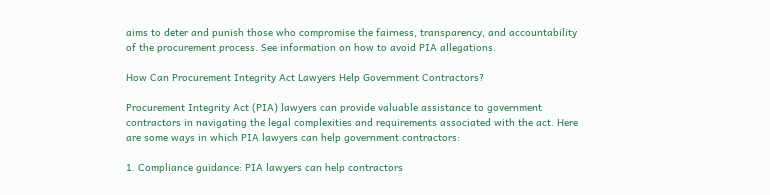aims to deter and punish those who compromise the fairness, transparency, and accountability of the procurement process. See information on how to avoid PIA allegations.

How Can Procurement Integrity Act Lawyers Help Government Contractors?

Procurement Integrity Act (PIA) lawyers can provide valuable assistance to government contractors in navigating the legal complexities and requirements associated with the act. Here are some ways in which PIA lawyers can help government contractors:

1. Compliance guidance: PIA lawyers can help contractors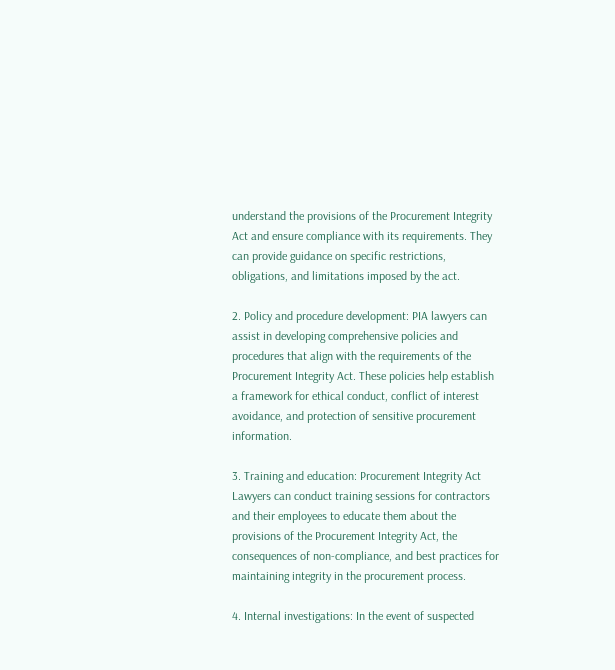understand the provisions of the Procurement Integrity Act and ensure compliance with its requirements. They can provide guidance on specific restrictions, obligations, and limitations imposed by the act.

2. Policy and procedure development: PIA lawyers can assist in developing comprehensive policies and procedures that align with the requirements of the Procurement Integrity Act. These policies help establish a framework for ethical conduct, conflict of interest avoidance, and protection of sensitive procurement information.

3. Training and education: Procurement Integrity Act Lawyers can conduct training sessions for contractors and their employees to educate them about the provisions of the Procurement Integrity Act, the consequences of non-compliance, and best practices for maintaining integrity in the procurement process.

4. Internal investigations: In the event of suspected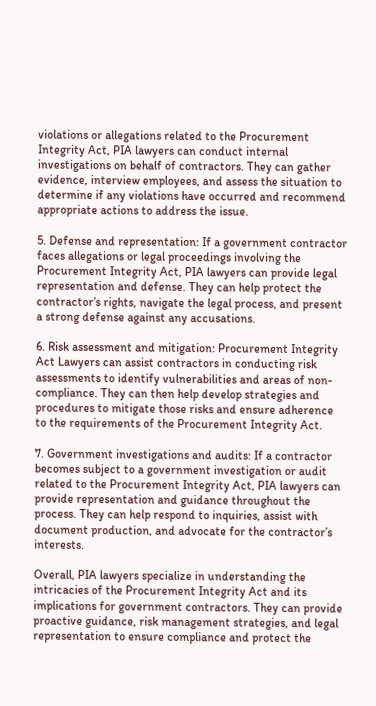violations or allegations related to the Procurement Integrity Act, PIA lawyers can conduct internal investigations on behalf of contractors. They can gather evidence, interview employees, and assess the situation to determine if any violations have occurred and recommend appropriate actions to address the issue.

5. Defense and representation: If a government contractor faces allegations or legal proceedings involving the Procurement Integrity Act, PIA lawyers can provide legal representation and defense. They can help protect the contractor’s rights, navigate the legal process, and present a strong defense against any accusations.

6. Risk assessment and mitigation: Procurement Integrity Act Lawyers can assist contractors in conducting risk assessments to identify vulnerabilities and areas of non-compliance. They can then help develop strategies and procedures to mitigate those risks and ensure adherence to the requirements of the Procurement Integrity Act.

7. Government investigations and audits: If a contractor becomes subject to a government investigation or audit related to the Procurement Integrity Act, PIA lawyers can provide representation and guidance throughout the process. They can help respond to inquiries, assist with document production, and advocate for the contractor’s interests.

Overall, PIA lawyers specialize in understanding the intricacies of the Procurement Integrity Act and its implications for government contractors. They can provide proactive guidance, risk management strategies, and legal representation to ensure compliance and protect the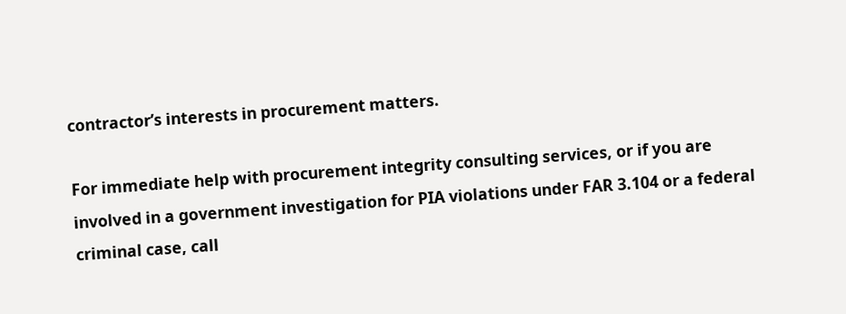contractor’s interests in procurement matters.

For immediate help with procurement integrity consulting services, or if you are involved in a government investigation for PIA violations under FAR 3.104 or a federal criminal case, call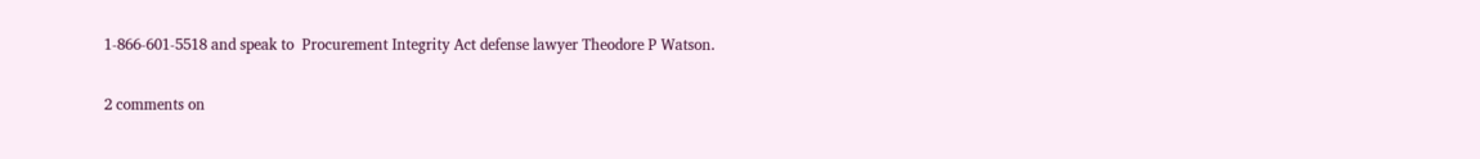1-866-601-5518 and speak to  Procurement Integrity Act defense lawyer Theodore P Watson.

2 comments on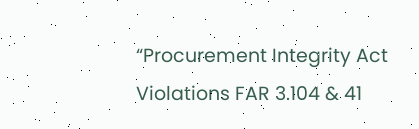“Procurement Integrity Act Violations FAR 3.104 & 41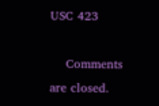USC 423

    Comments are closed.